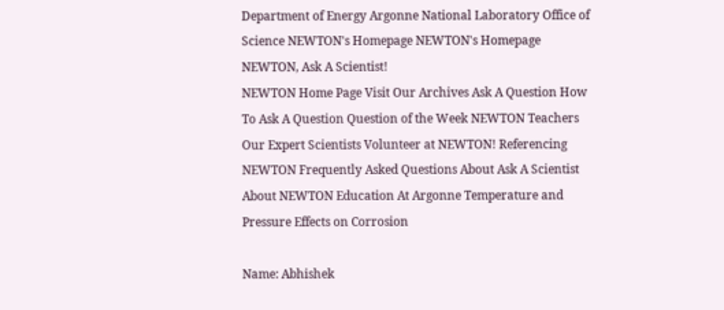Department of Energy Argonne National Laboratory Office of Science NEWTON's Homepage NEWTON's Homepage
NEWTON, Ask A Scientist!
NEWTON Home Page Visit Our Archives Ask A Question How To Ask A Question Question of the Week NEWTON Teachers Our Expert Scientists Volunteer at NEWTON! Referencing NEWTON Frequently Asked Questions About Ask A Scientist About NEWTON Education At Argonne Temperature and Pressure Effects on Corrosion

Name: Abhishek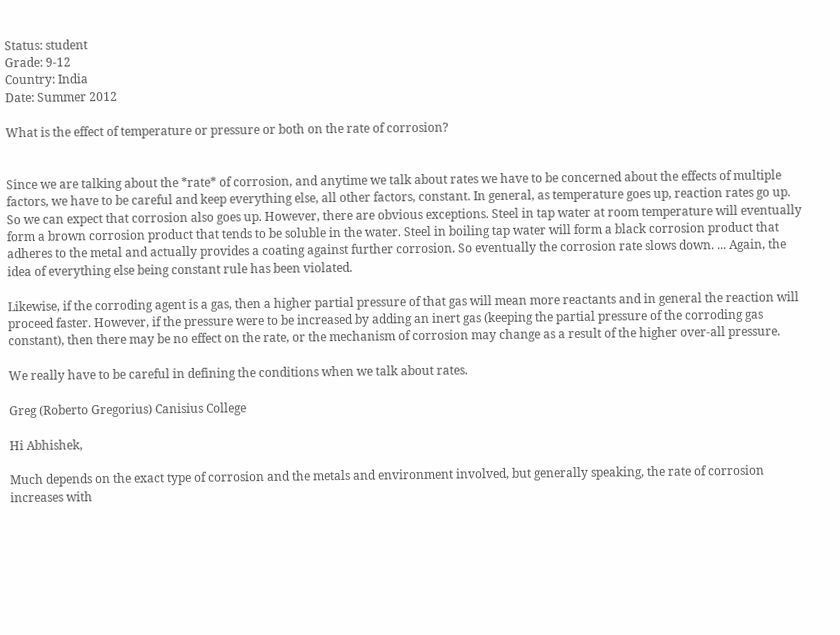Status: student
Grade: 9-12
Country: India
Date: Summer 2012

What is the effect of temperature or pressure or both on the rate of corrosion?


Since we are talking about the *rate* of corrosion, and anytime we talk about rates we have to be concerned about the effects of multiple factors, we have to be careful and keep everything else, all other factors, constant. In general, as temperature goes up, reaction rates go up. So we can expect that corrosion also goes up. However, there are obvious exceptions. Steel in tap water at room temperature will eventually form a brown corrosion product that tends to be soluble in the water. Steel in boiling tap water will form a black corrosion product that adheres to the metal and actually provides a coating against further corrosion. So eventually the corrosion rate slows down. ... Again, the idea of everything else being constant rule has been violated.

Likewise, if the corroding agent is a gas, then a higher partial pressure of that gas will mean more reactants and in general the reaction will proceed faster. However, if the pressure were to be increased by adding an inert gas (keeping the partial pressure of the corroding gas constant), then there may be no effect on the rate, or the mechanism of corrosion may change as a result of the higher over-all pressure.

We really have to be careful in defining the conditions when we talk about rates.

Greg (Roberto Gregorius) Canisius College

Hi Abhishek,

Much depends on the exact type of corrosion and the metals and environment involved, but generally speaking, the rate of corrosion increases with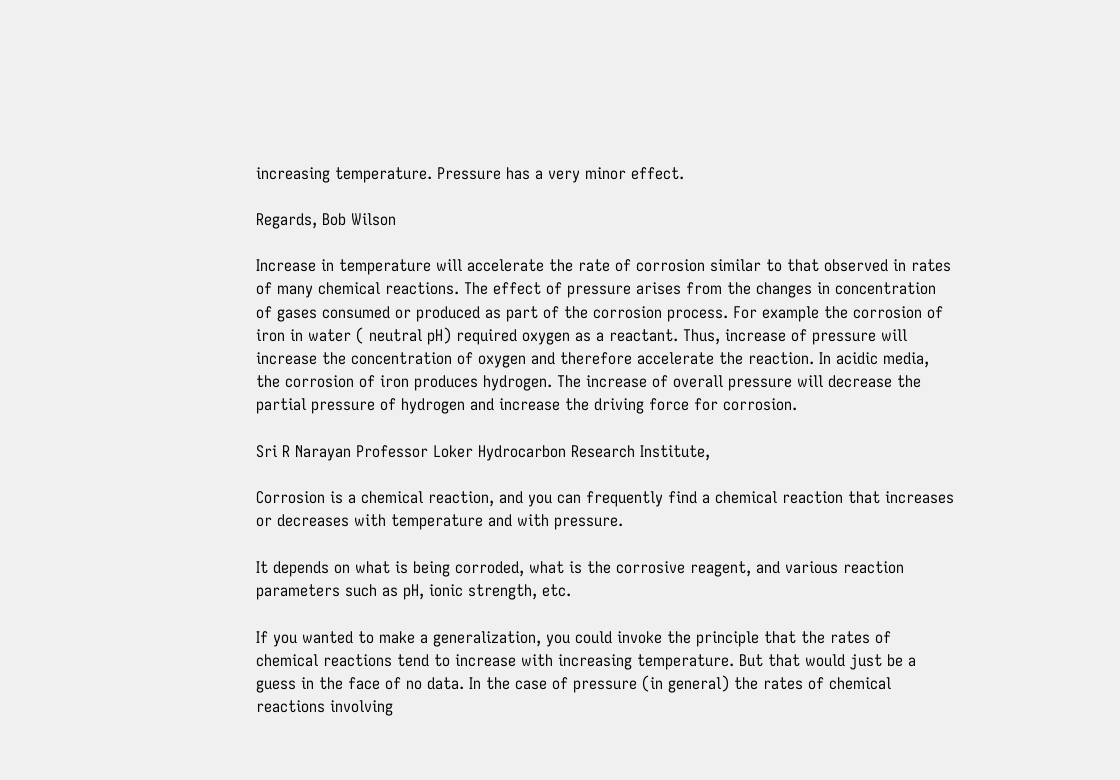increasing temperature. Pressure has a very minor effect.

Regards, Bob Wilson

Increase in temperature will accelerate the rate of corrosion similar to that observed in rates of many chemical reactions. The effect of pressure arises from the changes in concentration of gases consumed or produced as part of the corrosion process. For example the corrosion of iron in water ( neutral pH) required oxygen as a reactant. Thus, increase of pressure will increase the concentration of oxygen and therefore accelerate the reaction. In acidic media, the corrosion of iron produces hydrogen. The increase of overall pressure will decrease the partial pressure of hydrogen and increase the driving force for corrosion.

Sri R Narayan Professor Loker Hydrocarbon Research Institute,

Corrosion is a chemical reaction, and you can frequently find a chemical reaction that increases or decreases with temperature and with pressure.

It depends on what is being corroded, what is the corrosive reagent, and various reaction parameters such as pH, ionic strength, etc.

If you wanted to make a generalization, you could invoke the principle that the rates of chemical reactions tend to increase with increasing temperature. But that would just be a guess in the face of no data. In the case of pressure (in general) the rates of chemical reactions involving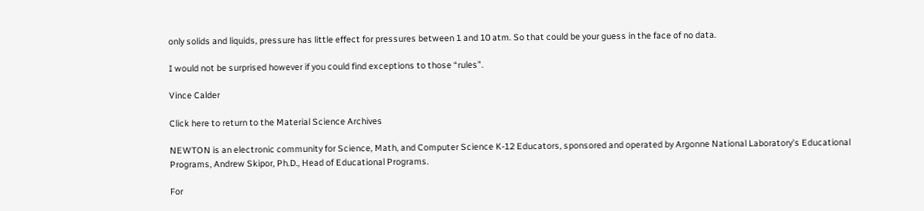only solids and liquids, pressure has little effect for pressures between 1 and 10 atm. So that could be your guess in the face of no data.

I would not be surprised however if you could find exceptions to those “rules”.

Vince Calder

Click here to return to the Material Science Archives

NEWTON is an electronic community for Science, Math, and Computer Science K-12 Educators, sponsored and operated by Argonne National Laboratory's Educational Programs, Andrew Skipor, Ph.D., Head of Educational Programs.

For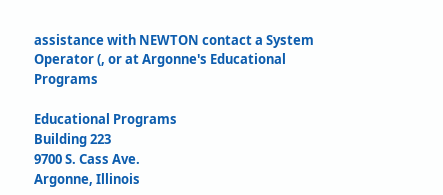assistance with NEWTON contact a System Operator (, or at Argonne's Educational Programs

Educational Programs
Building 223
9700 S. Cass Ave.
Argonne, Illinois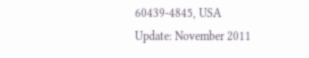60439-4845, USA
Update: November 2011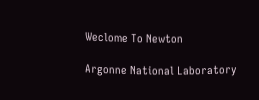Weclome To Newton

Argonne National Laboratory